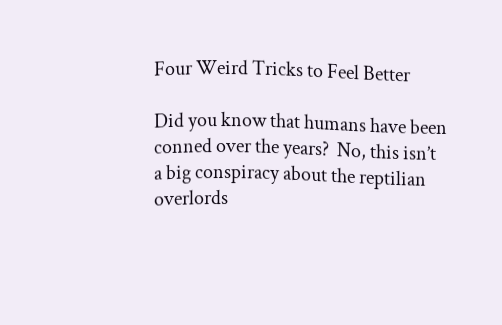Four Weird Tricks to Feel Better

Did you know that humans have been conned over the years?  No, this isn’t a big conspiracy about the reptilian overlords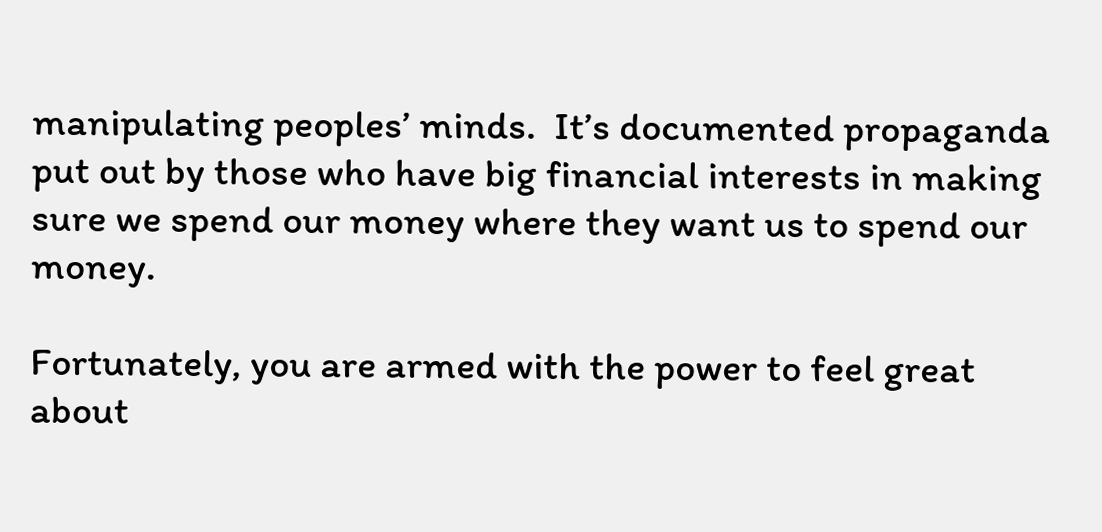manipulating peoples’ minds.  It’s documented propaganda put out by those who have big financial interests in making sure we spend our money where they want us to spend our money.

Fortunately, you are armed with the power to feel great about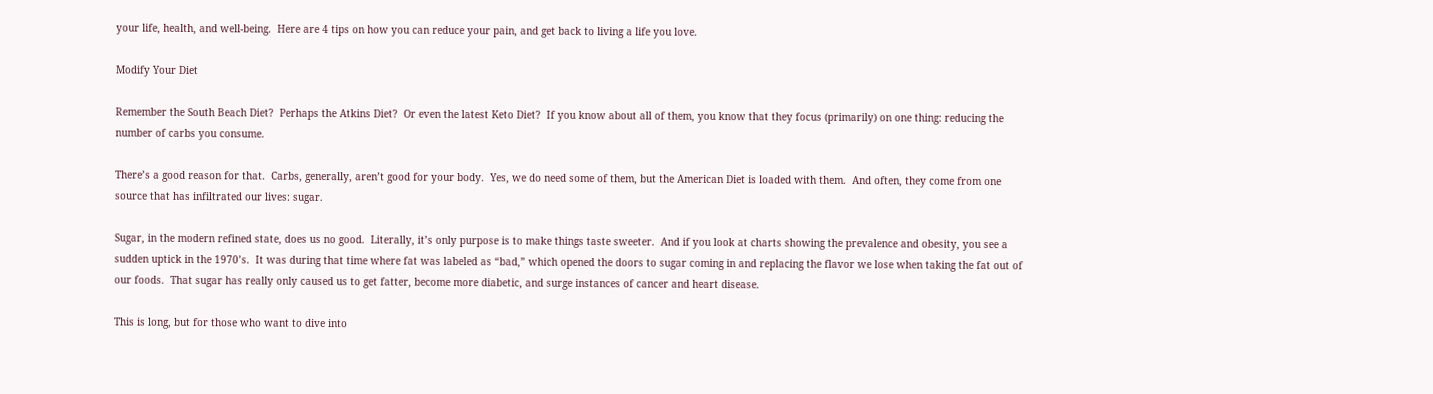your life, health, and well-being.  Here are 4 tips on how you can reduce your pain, and get back to living a life you love.

Modify Your Diet

Remember the South Beach Diet?  Perhaps the Atkins Diet?  Or even the latest Keto Diet?  If you know about all of them, you know that they focus (primarily) on one thing: reducing the number of carbs you consume.

There’s a good reason for that.  Carbs, generally, aren’t good for your body.  Yes, we do need some of them, but the American Diet is loaded with them.  And often, they come from one source that has infiltrated our lives: sugar.

Sugar, in the modern refined state, does us no good.  Literally, it’s only purpose is to make things taste sweeter.  And if you look at charts showing the prevalence and obesity, you see a sudden uptick in the 1970’s.  It was during that time where fat was labeled as “bad,” which opened the doors to sugar coming in and replacing the flavor we lose when taking the fat out of our foods.  That sugar has really only caused us to get fatter, become more diabetic, and surge instances of cancer and heart disease.

This is long, but for those who want to dive into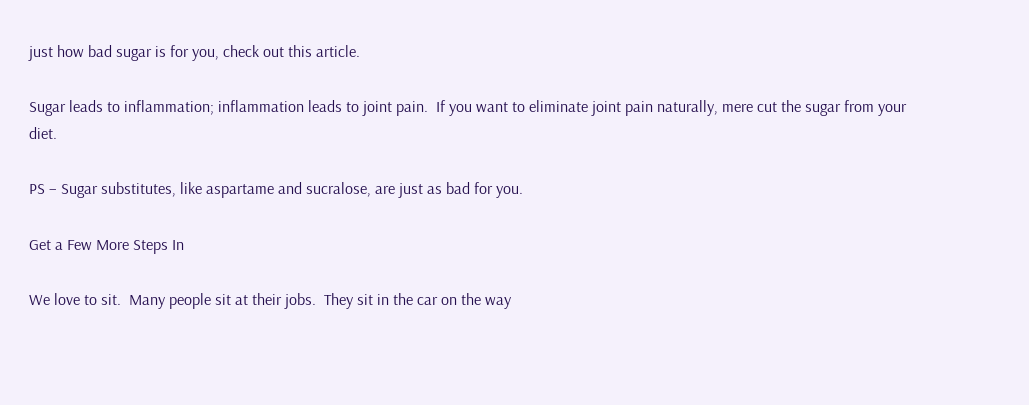just how bad sugar is for you, check out this article.

Sugar leads to inflammation; inflammation leads to joint pain.  If you want to eliminate joint pain naturally, mere cut the sugar from your diet.

PS – Sugar substitutes, like aspartame and sucralose, are just as bad for you.

Get a Few More Steps In

We love to sit.  Many people sit at their jobs.  They sit in the car on the way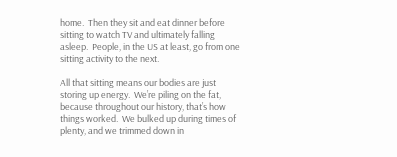home.  Then they sit and eat dinner before sitting to watch TV and ultimately falling asleep.  People, in the US at least, go from one sitting activity to the next.

All that sitting means our bodies are just storing up energy.  We’re piling on the fat, because throughout our history, that’s how things worked.  We bulked up during times of plenty, and we trimmed down in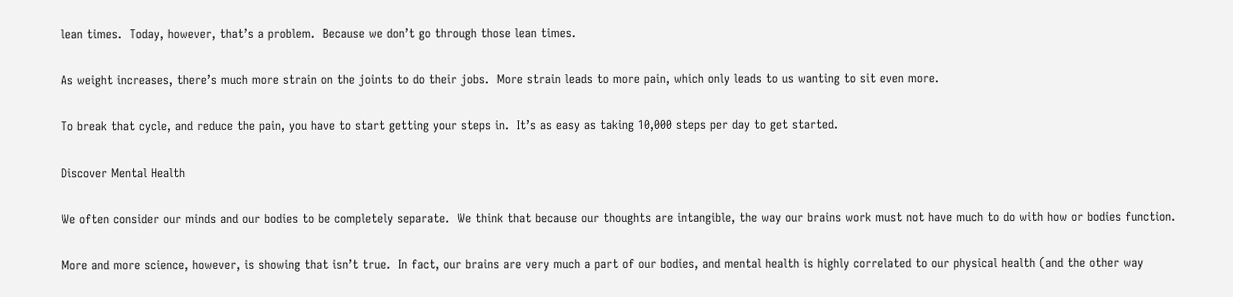lean times.  Today, however, that’s a problem.  Because we don’t go through those lean times.

As weight increases, there’s much more strain on the joints to do their jobs.  More strain leads to more pain, which only leads to us wanting to sit even more.

To break that cycle, and reduce the pain, you have to start getting your steps in.  It’s as easy as taking 10,000 steps per day to get started.

Discover Mental Health

We often consider our minds and our bodies to be completely separate.  We think that because our thoughts are intangible, the way our brains work must not have much to do with how or bodies function.

More and more science, however, is showing that isn’t true.  In fact, our brains are very much a part of our bodies, and mental health is highly correlated to our physical health (and the other way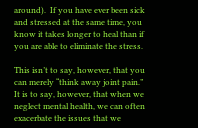around).  If you have ever been sick and stressed at the same time, you know it takes longer to heal than if you are able to eliminate the stress.

This isn’t to say, however, that you can merely “think away joint pain.”  It is to say, however, that when we neglect mental health, we can often exacerbate the issues that we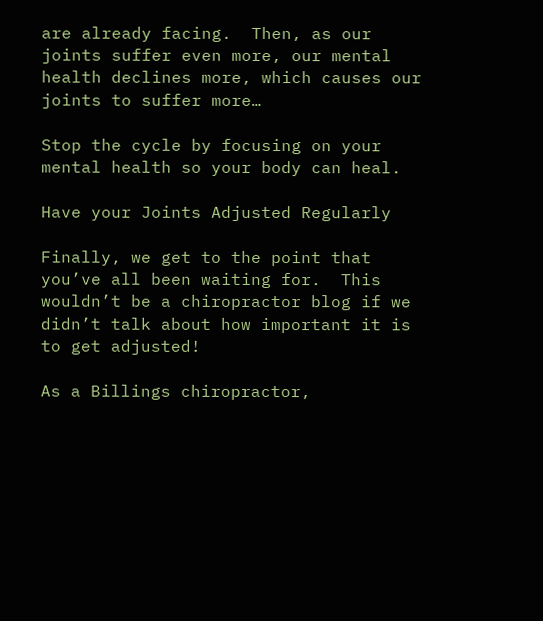are already facing.  Then, as our joints suffer even more, our mental health declines more, which causes our joints to suffer more…

Stop the cycle by focusing on your mental health so your body can heal.

Have your Joints Adjusted Regularly

Finally, we get to the point that you’ve all been waiting for.  This wouldn’t be a chiropractor blog if we didn’t talk about how important it is to get adjusted!

As a Billings chiropractor,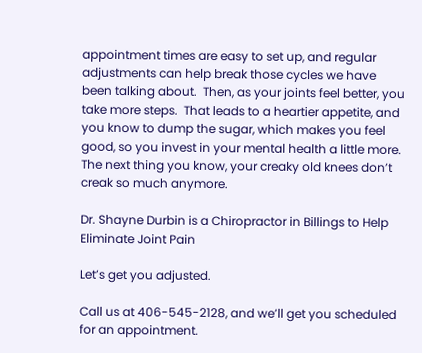appointment times are easy to set up, and regular adjustments can help break those cycles we have been talking about.  Then, as your joints feel better, you take more steps.  That leads to a heartier appetite, and you know to dump the sugar, which makes you feel good, so you invest in your mental health a little more.  The next thing you know, your creaky old knees don’t creak so much anymore.

Dr. Shayne Durbin is a Chiropractor in Billings to Help Eliminate Joint Pain

Let’s get you adjusted.

Call us at 406-545-2128, and we’ll get you scheduled for an appointment.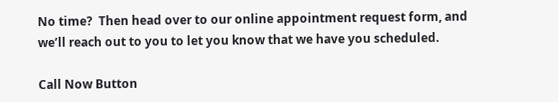No time?  Then head over to our online appointment request form, and we’ll reach out to you to let you know that we have you scheduled.

Call Now Button